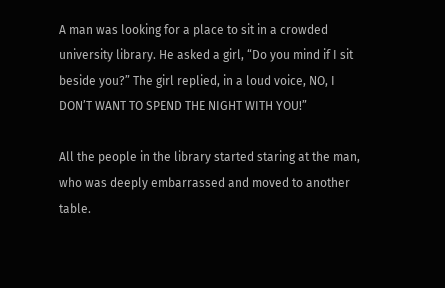A man was looking for a place to sit in a crowded university library. He asked a girl, “Do you mind if I sit beside you?” The girl replied, in a loud voice, NO, I DON’T WANT TO SPEND THE NIGHT WITH YOU!”

All the people in the library started staring at the man, who was deeply embarrassed and moved to another table.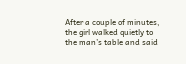After a couple of minutes, the girl walked quietly to the man’s table and said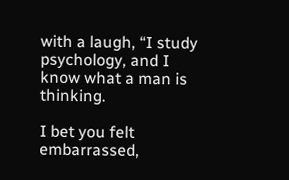with a laugh, “I study psychology, and I know what a man is thinking.

I bet you felt embarrassed,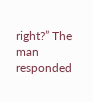right?” The man responded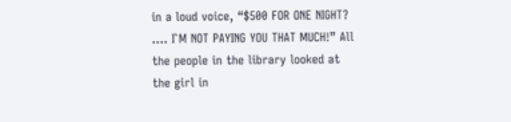in a loud voice, “$500 FOR ONE NIGHT? …. I`M NOT PAYING YOU THAT MUCH!” All the people in the library looked at the girl in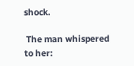shock.

 The man whispered to her: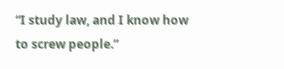“I study law, and I know how to screw people.”